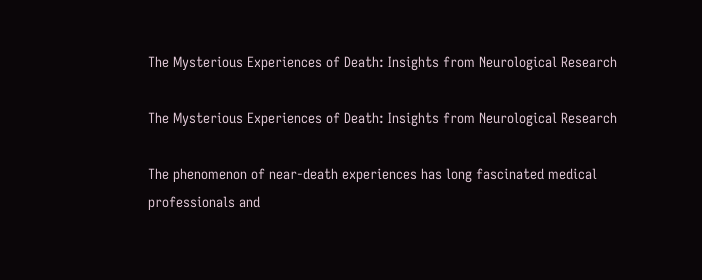The Mysterious Experiences of Death: Insights from Neurological Research

The Mysterious Experiences of Death: Insights from Neurological Research

The phenomenon of near-death experiences has long fascinated medical professionals and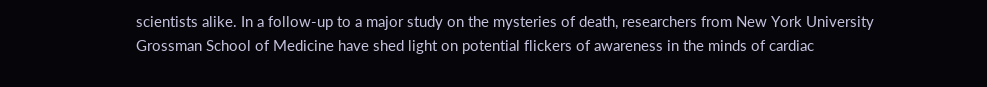scientists alike. In a follow-up to a major study on the mysteries of death, researchers from New York University Grossman School of Medicine have shed light on potential flickers of awareness in the minds of cardiac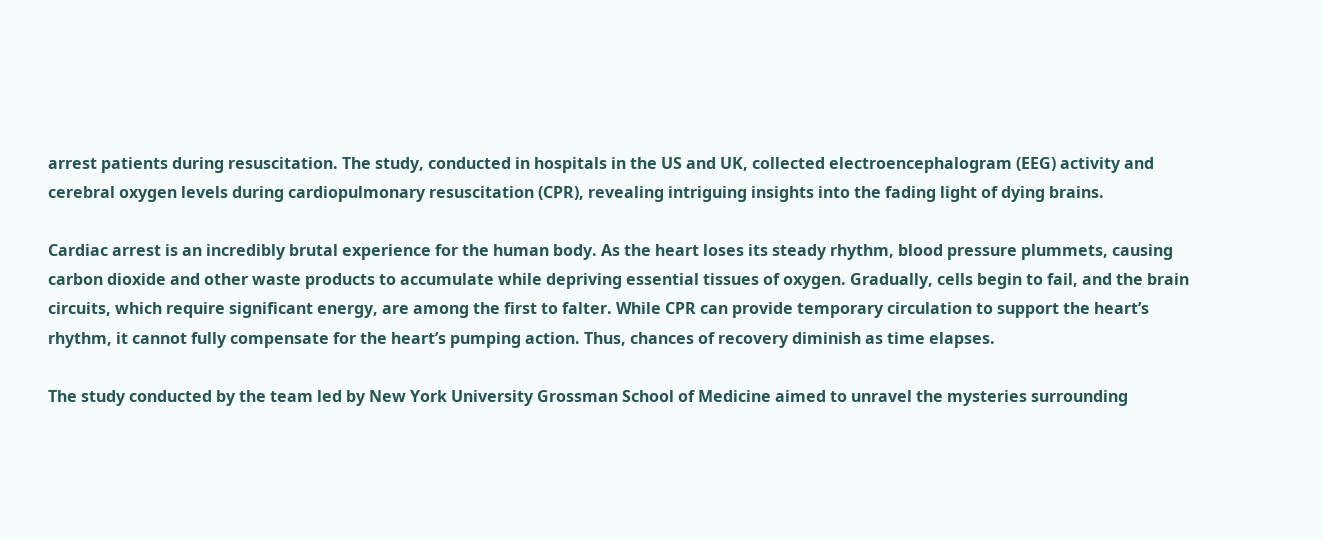arrest patients during resuscitation. The study, conducted in hospitals in the US and UK, collected electroencephalogram (EEG) activity and cerebral oxygen levels during cardiopulmonary resuscitation (CPR), revealing intriguing insights into the fading light of dying brains.

Cardiac arrest is an incredibly brutal experience for the human body. As the heart loses its steady rhythm, blood pressure plummets, causing carbon dioxide and other waste products to accumulate while depriving essential tissues of oxygen. Gradually, cells begin to fail, and the brain circuits, which require significant energy, are among the first to falter. While CPR can provide temporary circulation to support the heart’s rhythm, it cannot fully compensate for the heart’s pumping action. Thus, chances of recovery diminish as time elapses.

The study conducted by the team led by New York University Grossman School of Medicine aimed to unravel the mysteries surrounding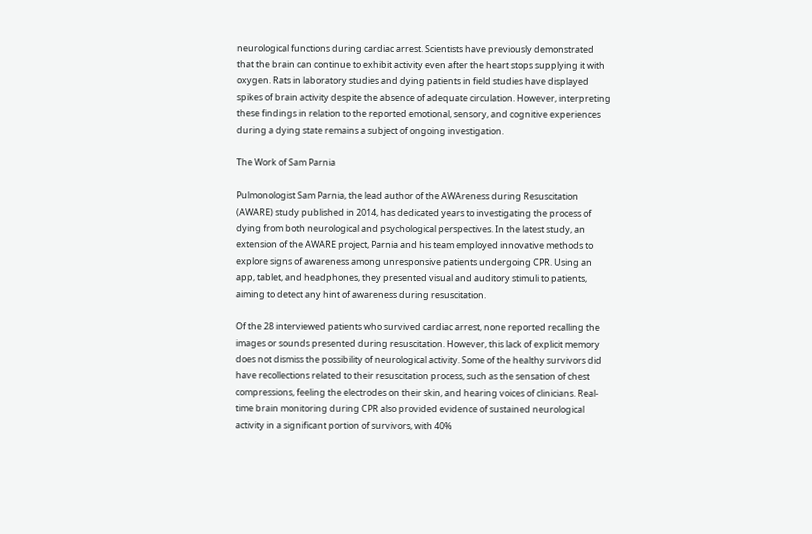neurological functions during cardiac arrest. Scientists have previously demonstrated that the brain can continue to exhibit activity even after the heart stops supplying it with oxygen. Rats in laboratory studies and dying patients in field studies have displayed spikes of brain activity despite the absence of adequate circulation. However, interpreting these findings in relation to the reported emotional, sensory, and cognitive experiences during a dying state remains a subject of ongoing investigation.

The Work of Sam Parnia

Pulmonologist Sam Parnia, the lead author of the AWAreness during Resuscitation (AWARE) study published in 2014, has dedicated years to investigating the process of dying from both neurological and psychological perspectives. In the latest study, an extension of the AWARE project, Parnia and his team employed innovative methods to explore signs of awareness among unresponsive patients undergoing CPR. Using an app, tablet, and headphones, they presented visual and auditory stimuli to patients, aiming to detect any hint of awareness during resuscitation.

Of the 28 interviewed patients who survived cardiac arrest, none reported recalling the images or sounds presented during resuscitation. However, this lack of explicit memory does not dismiss the possibility of neurological activity. Some of the healthy survivors did have recollections related to their resuscitation process, such as the sensation of chest compressions, feeling the electrodes on their skin, and hearing voices of clinicians. Real-time brain monitoring during CPR also provided evidence of sustained neurological activity in a significant portion of survivors, with 40%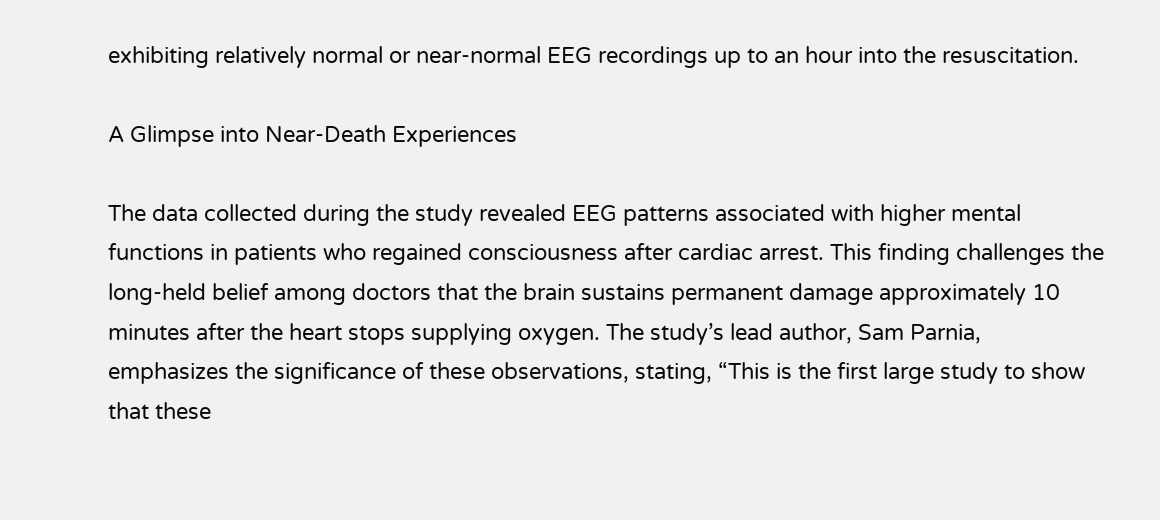exhibiting relatively normal or near-normal EEG recordings up to an hour into the resuscitation.

A Glimpse into Near-Death Experiences

The data collected during the study revealed EEG patterns associated with higher mental functions in patients who regained consciousness after cardiac arrest. This finding challenges the long-held belief among doctors that the brain sustains permanent damage approximately 10 minutes after the heart stops supplying oxygen. The study’s lead author, Sam Parnia, emphasizes the significance of these observations, stating, “This is the first large study to show that these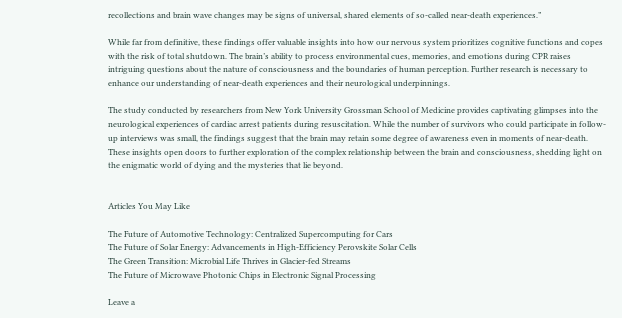recollections and brain wave changes may be signs of universal, shared elements of so-called near-death experiences.”

While far from definitive, these findings offer valuable insights into how our nervous system prioritizes cognitive functions and copes with the risk of total shutdown. The brain’s ability to process environmental cues, memories, and emotions during CPR raises intriguing questions about the nature of consciousness and the boundaries of human perception. Further research is necessary to enhance our understanding of near-death experiences and their neurological underpinnings.

The study conducted by researchers from New York University Grossman School of Medicine provides captivating glimpses into the neurological experiences of cardiac arrest patients during resuscitation. While the number of survivors who could participate in follow-up interviews was small, the findings suggest that the brain may retain some degree of awareness even in moments of near-death. These insights open doors to further exploration of the complex relationship between the brain and consciousness, shedding light on the enigmatic world of dying and the mysteries that lie beyond.


Articles You May Like

The Future of Automotive Technology: Centralized Supercomputing for Cars
The Future of Solar Energy: Advancements in High-Efficiency Perovskite Solar Cells
The Green Transition: Microbial Life Thrives in Glacier-fed Streams
The Future of Microwave Photonic Chips in Electronic Signal Processing

Leave a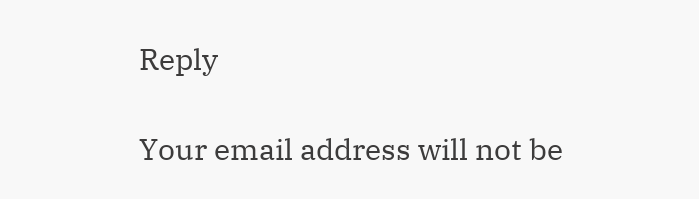Reply

Your email address will not be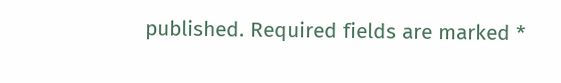published. Required fields are marked *